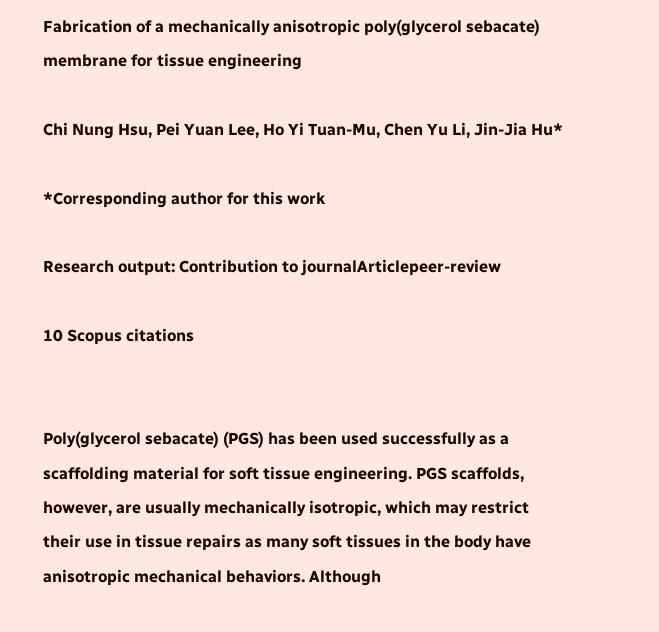Fabrication of a mechanically anisotropic poly(glycerol sebacate) membrane for tissue engineering

Chi Nung Hsu, Pei Yuan Lee, Ho Yi Tuan-Mu, Chen Yu Li, Jin-Jia Hu*

*Corresponding author for this work

Research output: Contribution to journalArticlepeer-review

10 Scopus citations


Poly(glycerol sebacate) (PGS) has been used successfully as a scaffolding material for soft tissue engineering. PGS scaffolds, however, are usually mechanically isotropic, which may restrict their use in tissue repairs as many soft tissues in the body have anisotropic mechanical behaviors. Although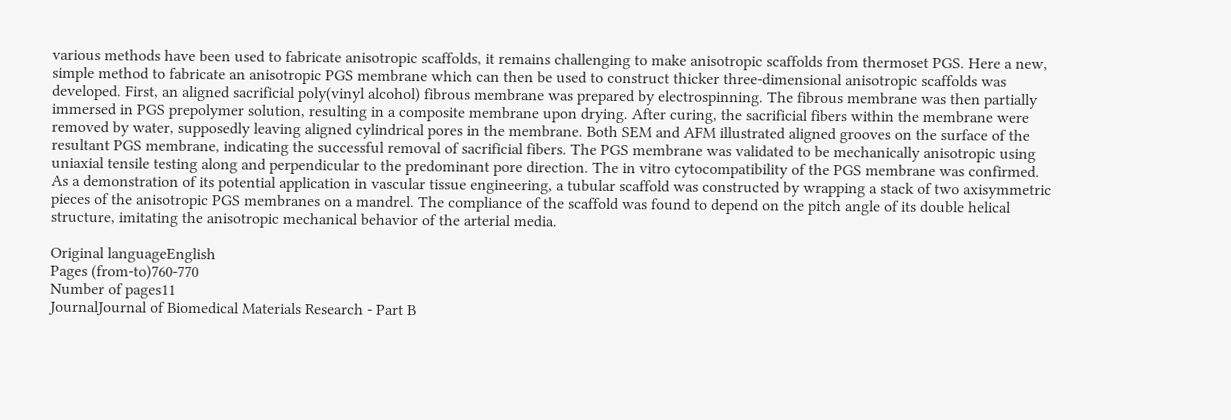various methods have been used to fabricate anisotropic scaffolds, it remains challenging to make anisotropic scaffolds from thermoset PGS. Here a new, simple method to fabricate an anisotropic PGS membrane which can then be used to construct thicker three-dimensional anisotropic scaffolds was developed. First, an aligned sacrificial poly(vinyl alcohol) fibrous membrane was prepared by electrospinning. The fibrous membrane was then partially immersed in PGS prepolymer solution, resulting in a composite membrane upon drying. After curing, the sacrificial fibers within the membrane were removed by water, supposedly leaving aligned cylindrical pores in the membrane. Both SEM and AFM illustrated aligned grooves on the surface of the resultant PGS membrane, indicating the successful removal of sacrificial fibers. The PGS membrane was validated to be mechanically anisotropic using uniaxial tensile testing along and perpendicular to the predominant pore direction. The in vitro cytocompatibility of the PGS membrane was confirmed. As a demonstration of its potential application in vascular tissue engineering, a tubular scaffold was constructed by wrapping a stack of two axisymmetric pieces of the anisotropic PGS membranes on a mandrel. The compliance of the scaffold was found to depend on the pitch angle of its double helical structure, imitating the anisotropic mechanical behavior of the arterial media.

Original languageEnglish
Pages (from-to)760-770
Number of pages11
JournalJournal of Biomedical Materials Research - Part B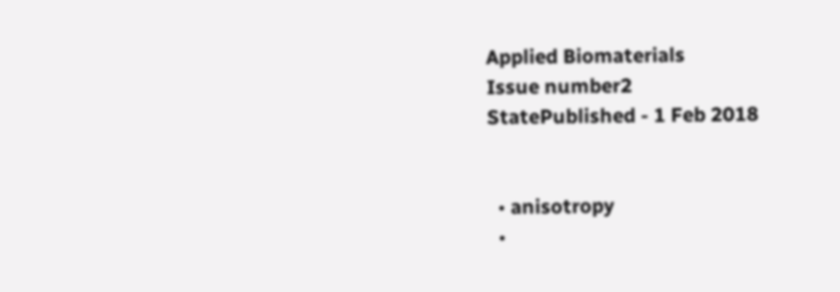Applied Biomaterials
Issue number2
StatePublished - 1 Feb 2018


  • anisotropy
  •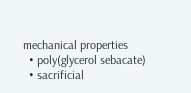mechanical properties
  • poly(glycerol sebacate)
  • sacrificial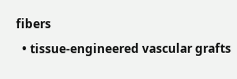fibers
  • tissue-engineered vascular grafts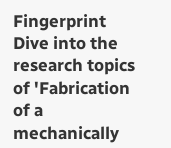Fingerprint Dive into the research topics of 'Fabrication of a mechanically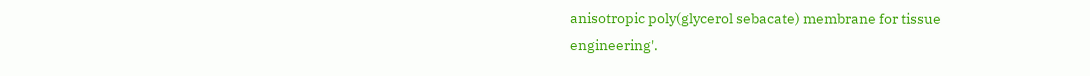anisotropic poly(glycerol sebacate) membrane for tissue engineering'.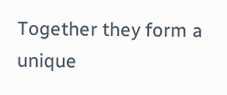Together they form a unique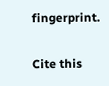fingerprint.

Cite this